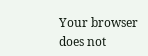Your browser does not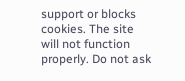support or blocks cookies. The site will not function properly. Do not ask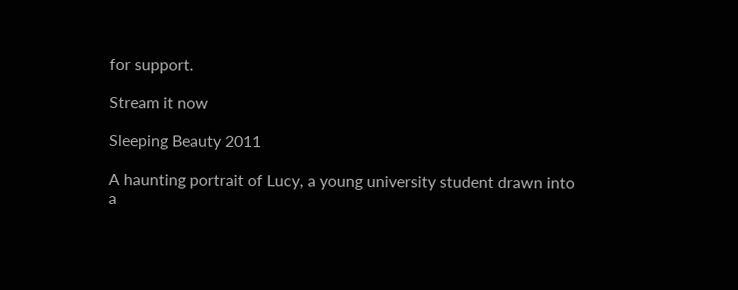for support.

Stream it now

Sleeping Beauty 2011

A haunting portrait of Lucy, a young university student drawn into a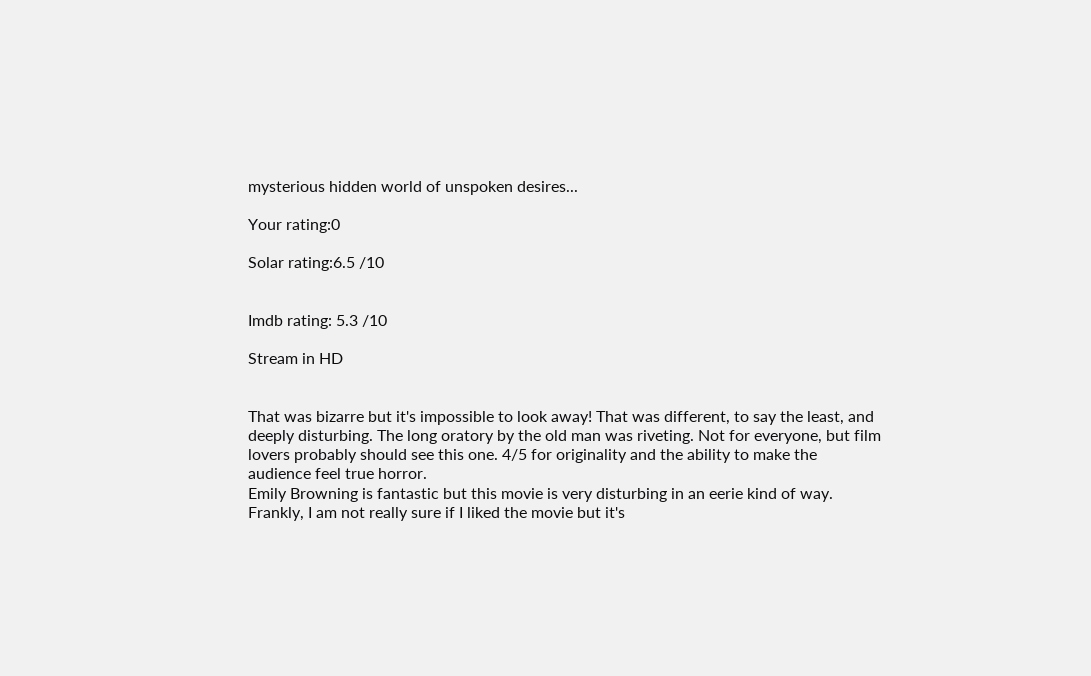mysterious hidden world of unspoken desires...

Your rating:0

Solar rating:6.5 /10


Imdb rating: 5.3 /10

Stream in HD


That was bizarre but it's impossible to look away! That was different, to say the least, and deeply disturbing. The long oratory by the old man was riveting. Not for everyone, but film lovers probably should see this one. 4/5 for originality and the ability to make the audience feel true horror.
Emily Browning is fantastic but this movie is very disturbing in an eerie kind of way. Frankly, I am not really sure if I liked the movie but it's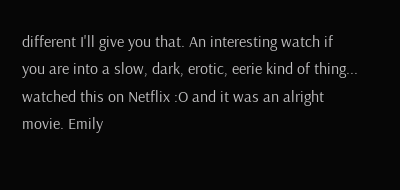different I'll give you that. An interesting watch if you are into a slow, dark, erotic, eerie kind of thing...
watched this on Netflix :O and it was an alright movie. Emily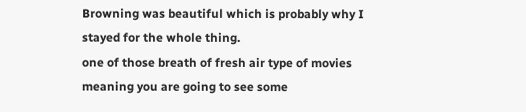Browning was beautiful which is probably why I stayed for the whole thing.
one of those breath of fresh air type of movies meaning you are going to see some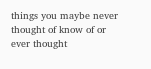things you maybe never thought of know of or ever thought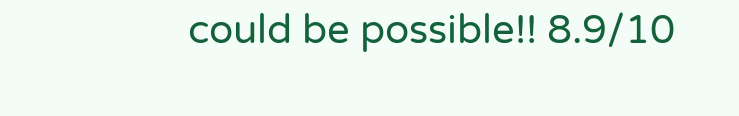could be possible!! 8.9/10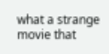what a strange movie that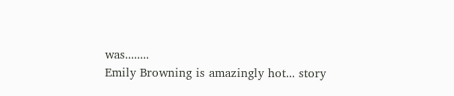was........
Emily Browning is amazingly hot... story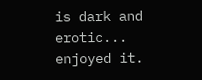is dark and erotic... enjoyed it.